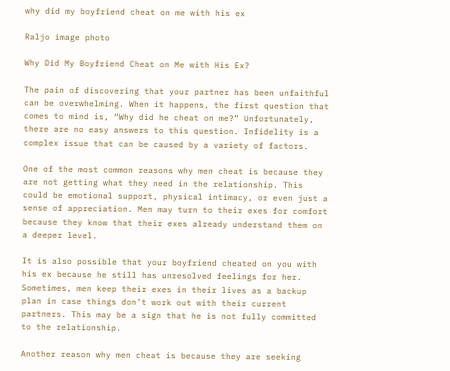why did my boyfriend cheat on me with his ex

Raljo image photo

Why Did My Boyfriend Cheat on Me with His Ex?

The pain of discovering that your partner has been unfaithful can be overwhelming. When it happens, the first question that comes to mind is, “Why did he cheat on me?” Unfortunately, there are no easy answers to this question. Infidelity is a complex issue that can be caused by a variety of factors.

One of the most common reasons why men cheat is because they are not getting what they need in the relationship. This could be emotional support, physical intimacy, or even just a sense of appreciation. Men may turn to their exes for comfort because they know that their exes already understand them on a deeper level.

It is also possible that your boyfriend cheated on you with his ex because he still has unresolved feelings for her. Sometimes, men keep their exes in their lives as a backup plan in case things don’t work out with their current partners. This may be a sign that he is not fully committed to the relationship.

Another reason why men cheat is because they are seeking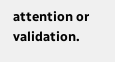attention or validation.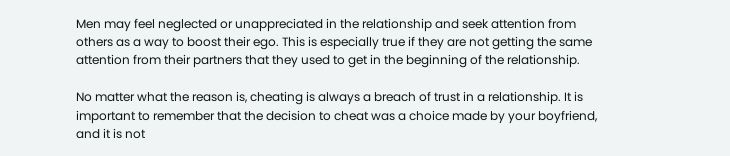Men may feel neglected or unappreciated in the relationship and seek attention from others as a way to boost their ego. This is especially true if they are not getting the same attention from their partners that they used to get in the beginning of the relationship.

No matter what the reason is, cheating is always a breach of trust in a relationship. It is important to remember that the decision to cheat was a choice made by your boyfriend, and it is not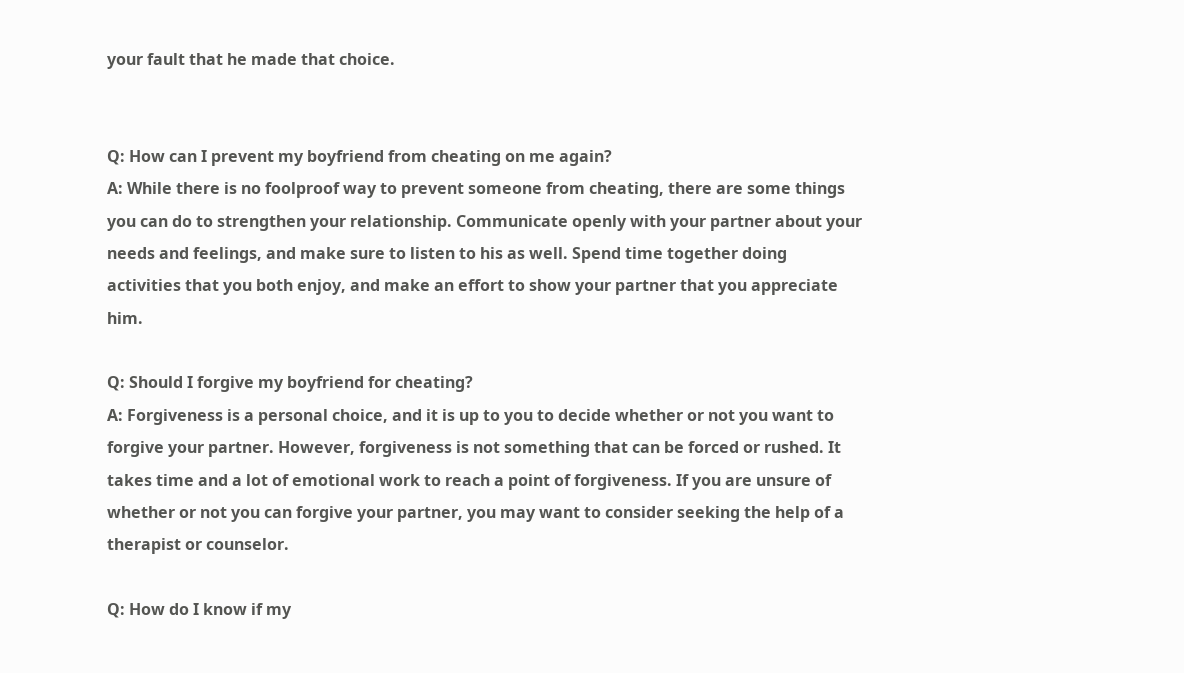your fault that he made that choice.


Q: How can I prevent my boyfriend from cheating on me again?
A: While there is no foolproof way to prevent someone from cheating, there are some things you can do to strengthen your relationship. Communicate openly with your partner about your needs and feelings, and make sure to listen to his as well. Spend time together doing activities that you both enjoy, and make an effort to show your partner that you appreciate him.

Q: Should I forgive my boyfriend for cheating?
A: Forgiveness is a personal choice, and it is up to you to decide whether or not you want to forgive your partner. However, forgiveness is not something that can be forced or rushed. It takes time and a lot of emotional work to reach a point of forgiveness. If you are unsure of whether or not you can forgive your partner, you may want to consider seeking the help of a therapist or counselor.

Q: How do I know if my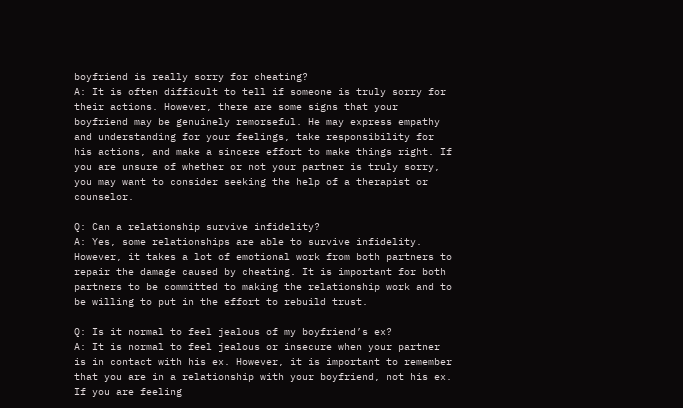boyfriend is really sorry for cheating?
A: It is often difficult to tell if someone is truly sorry for their actions. However, there are some signs that your boyfriend may be genuinely remorseful. He may express empathy and understanding for your feelings, take responsibility for his actions, and make a sincere effort to make things right. If you are unsure of whether or not your partner is truly sorry, you may want to consider seeking the help of a therapist or counselor.

Q: Can a relationship survive infidelity?
A: Yes, some relationships are able to survive infidelity. However, it takes a lot of emotional work from both partners to repair the damage caused by cheating. It is important for both partners to be committed to making the relationship work and to be willing to put in the effort to rebuild trust.

Q: Is it normal to feel jealous of my boyfriend’s ex?
A: It is normal to feel jealous or insecure when your partner is in contact with his ex. However, it is important to remember that you are in a relationship with your boyfriend, not his ex. If you are feeling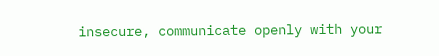insecure, communicate openly with your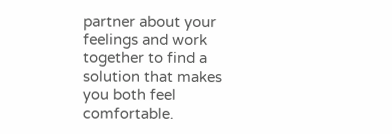partner about your feelings and work together to find a solution that makes you both feel comfortable.